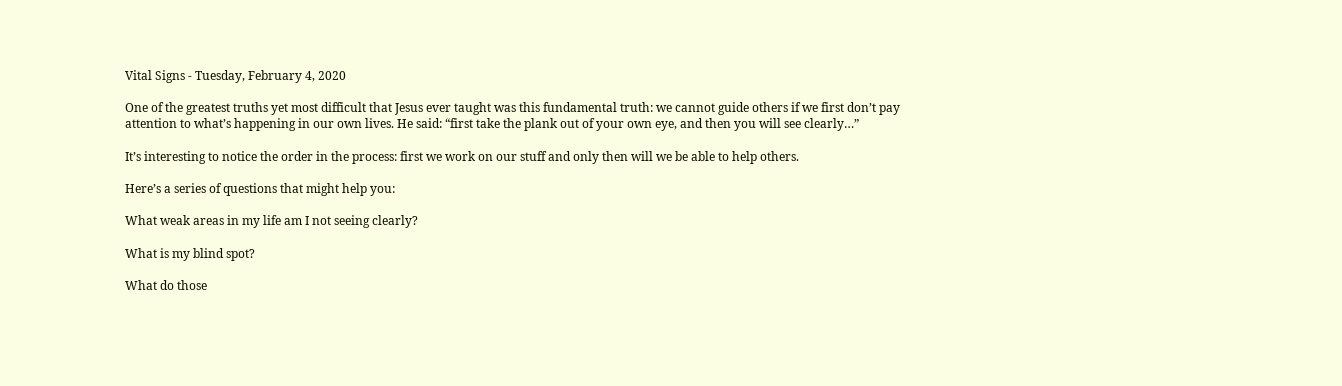Vital Signs - Tuesday, February 4, 2020

One of the greatest truths yet most difficult that Jesus ever taught was this fundamental truth: we cannot guide others if we first don’t pay attention to what’s happening in our own lives. He said: “first take the plank out of your own eye, and then you will see clearly…”

It’s interesting to notice the order in the process: first we work on our stuff and only then will we be able to help others.

Here’s a series of questions that might help you:

What weak areas in my life am I not seeing clearly?

What is my blind spot?

What do those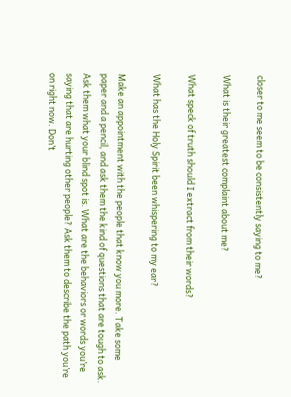closer to me seem to be consistently saying to me?

What is their greatest complaint about me?

What speck of truth should I extract from their words?

What has the Holy Spirit been whispering to my ear?

Make an appointment with the people that know you more. Take some paper and a pencil, and ask them the kind of questions that are tough to ask. Ask them what your blind spot is. What are the behaviors or words you’re saying that are hurting other people? Ask them to describe the path you’re on right now. Don’t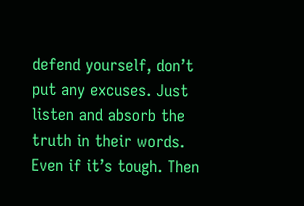defend yourself, don’t put any excuses. Just listen and absorb the truth in their words. Even if it’s tough. Then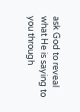ask God to reveal what He is saying to you through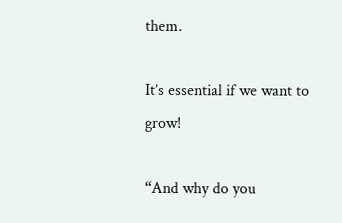them.

It’s essential if we want to grow!

“And why do you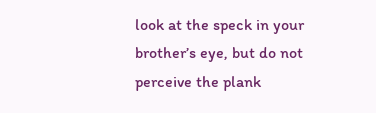look at the speck in your brother’s eye, but do not perceive the plank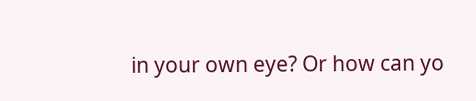in your own eye? Or how can yo